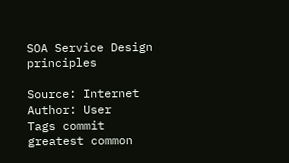SOA Service Design principles

Source: Internet
Author: User
Tags commit greatest common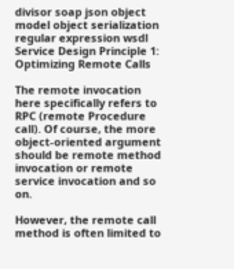divisor soap json object model object serialization regular expression wsdl
Service Design Principle 1: Optimizing Remote Calls

The remote invocation here specifically refers to RPC (remote Procedure call). Of course, the more object-oriented argument should be remote method invocation or remote service invocation and so on.

However, the remote call method is often limited to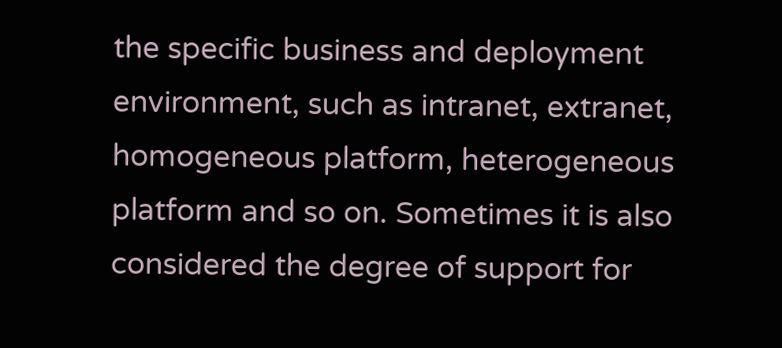the specific business and deployment environment, such as intranet, extranet, homogeneous platform, heterogeneous platform and so on. Sometimes it is also considered the degree of support for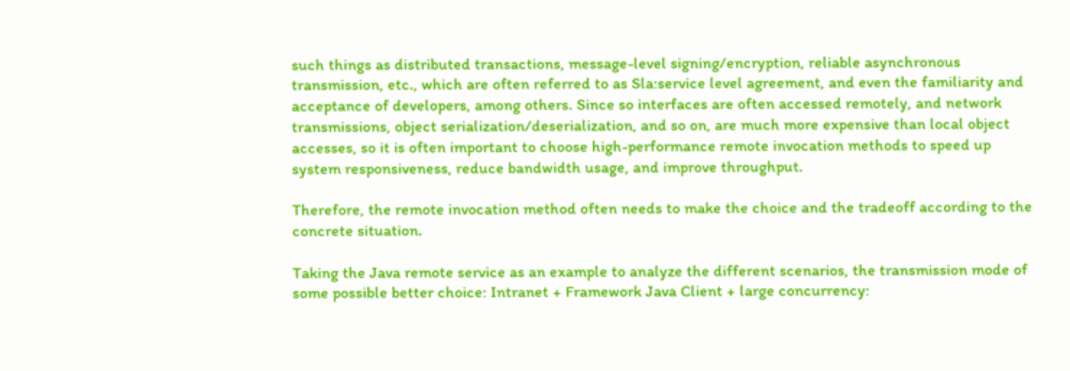such things as distributed transactions, message-level signing/encryption, reliable asynchronous transmission, etc., which are often referred to as Sla:service level agreement, and even the familiarity and acceptance of developers, among others. Since so interfaces are often accessed remotely, and network transmissions, object serialization/deserialization, and so on, are much more expensive than local object accesses, so it is often important to choose high-performance remote invocation methods to speed up system responsiveness, reduce bandwidth usage, and improve throughput.

Therefore, the remote invocation method often needs to make the choice and the tradeoff according to the concrete situation.

Taking the Java remote service as an example to analyze the different scenarios, the transmission mode of some possible better choice: Intranet + Framework Java Client + large concurrency: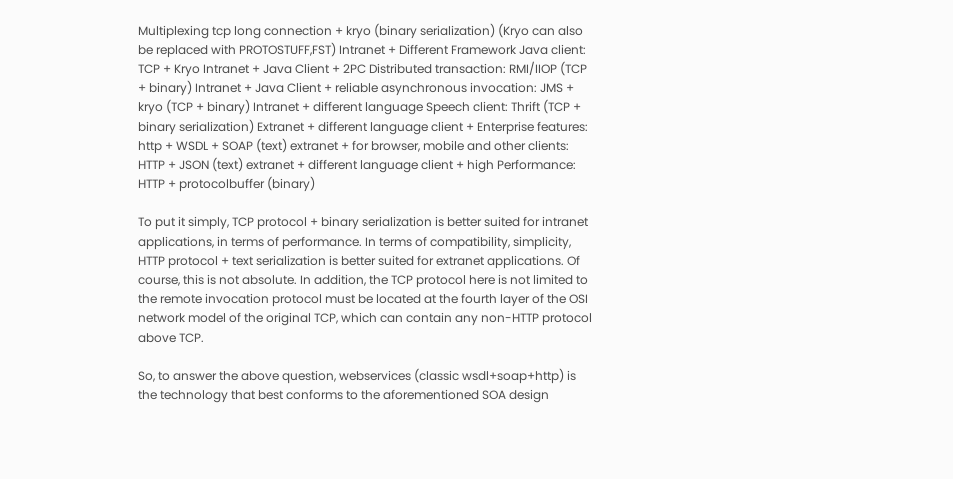Multiplexing tcp long connection + kryo (binary serialization) (Kryo can also be replaced with PROTOSTUFF,FST) Intranet + Different Framework Java client: TCP + Kryo Intranet + Java Client + 2PC Distributed transaction: RMI/IIOP (TCP + binary) Intranet + Java Client + reliable asynchronous invocation: JMS + kryo (TCP + binary) Intranet + different language Speech client: Thrift (TCP + binary serialization) Extranet + different language client + Enterprise features: http + WSDL + SOAP (text) extranet + for browser, mobile and other clients: HTTP + JSON (text) extranet + different language client + high Performance: HTTP + protocolbuffer (binary)

To put it simply, TCP protocol + binary serialization is better suited for intranet applications, in terms of performance. In terms of compatibility, simplicity, HTTP protocol + text serialization is better suited for extranet applications. Of course, this is not absolute. In addition, the TCP protocol here is not limited to the remote invocation protocol must be located at the fourth layer of the OSI network model of the original TCP, which can contain any non-HTTP protocol above TCP.

So, to answer the above question, webservices (classic wsdl+soap+http) is the technology that best conforms to the aforementioned SOA design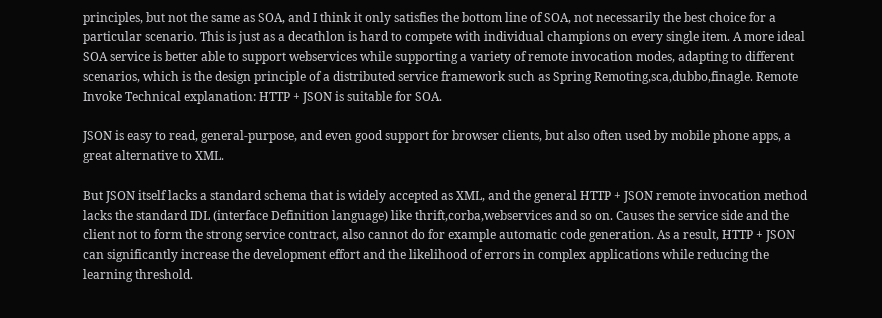principles, but not the same as SOA, and I think it only satisfies the bottom line of SOA, not necessarily the best choice for a particular scenario. This is just as a decathlon is hard to compete with individual champions on every single item. A more ideal SOA service is better able to support webservices while supporting a variety of remote invocation modes, adapting to different scenarios, which is the design principle of a distributed service framework such as Spring Remoting,sca,dubbo,finagle. Remote Invoke Technical explanation: HTTP + JSON is suitable for SOA.

JSON is easy to read, general-purpose, and even good support for browser clients, but also often used by mobile phone apps, a great alternative to XML.

But JSON itself lacks a standard schema that is widely accepted as XML, and the general HTTP + JSON remote invocation method lacks the standard IDL (interface Definition language) like thrift,corba,webservices and so on. Causes the service side and the client not to form the strong service contract, also cannot do for example automatic code generation. As a result, HTTP + JSON can significantly increase the development effort and the likelihood of errors in complex applications while reducing the learning threshold.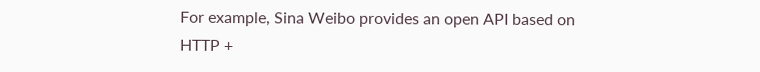For example, Sina Weibo provides an open API based on HTTP +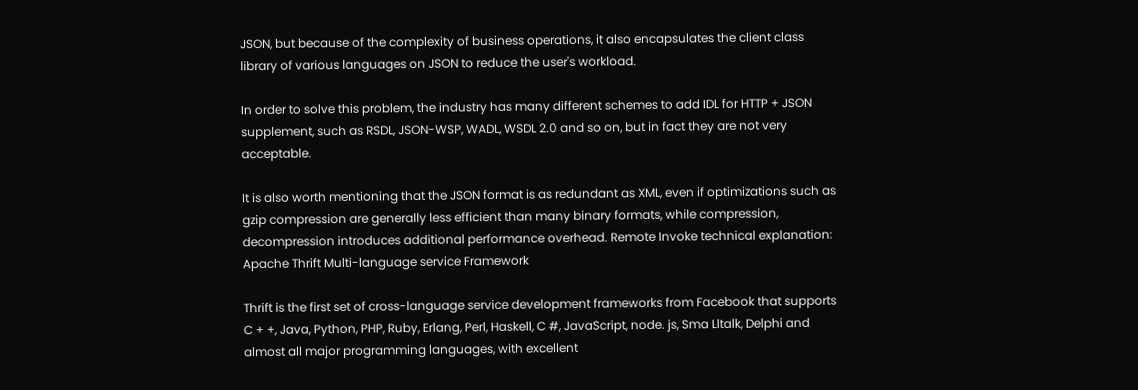JSON, but because of the complexity of business operations, it also encapsulates the client class library of various languages on JSON to reduce the user's workload.

In order to solve this problem, the industry has many different schemes to add IDL for HTTP + JSON supplement, such as RSDL, JSON-WSP, WADL, WSDL 2.0 and so on, but in fact they are not very acceptable.

It is also worth mentioning that the JSON format is as redundant as XML, even if optimizations such as gzip compression are generally less efficient than many binary formats, while compression, decompression introduces additional performance overhead. Remote Invoke technical explanation: Apache Thrift Multi-language service Framework

Thrift is the first set of cross-language service development frameworks from Facebook that supports C + +, Java, Python, PHP, Ruby, Erlang, Perl, Haskell, C #, JavaScript, node. js, Sma Lltalk, Delphi and almost all major programming languages, with excellent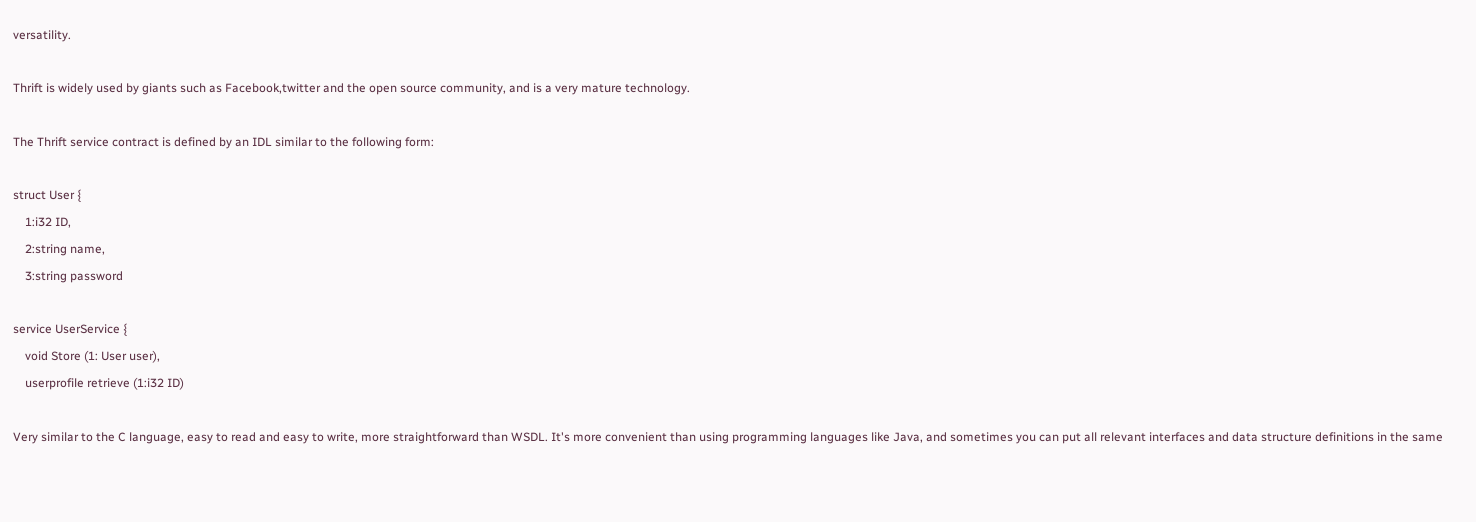versatility.

Thrift is widely used by giants such as Facebook,twitter and the open source community, and is a very mature technology.

The Thrift service contract is defined by an IDL similar to the following form:

struct User {
    1:i32 ID,
    2:string name,
    3:string password

service UserService {
    void Store (1: User user),
    userprofile retrieve (1:i32 ID)

Very similar to the C language, easy to read and easy to write, more straightforward than WSDL. It's more convenient than using programming languages like Java, and sometimes you can put all relevant interfaces and data structure definitions in the same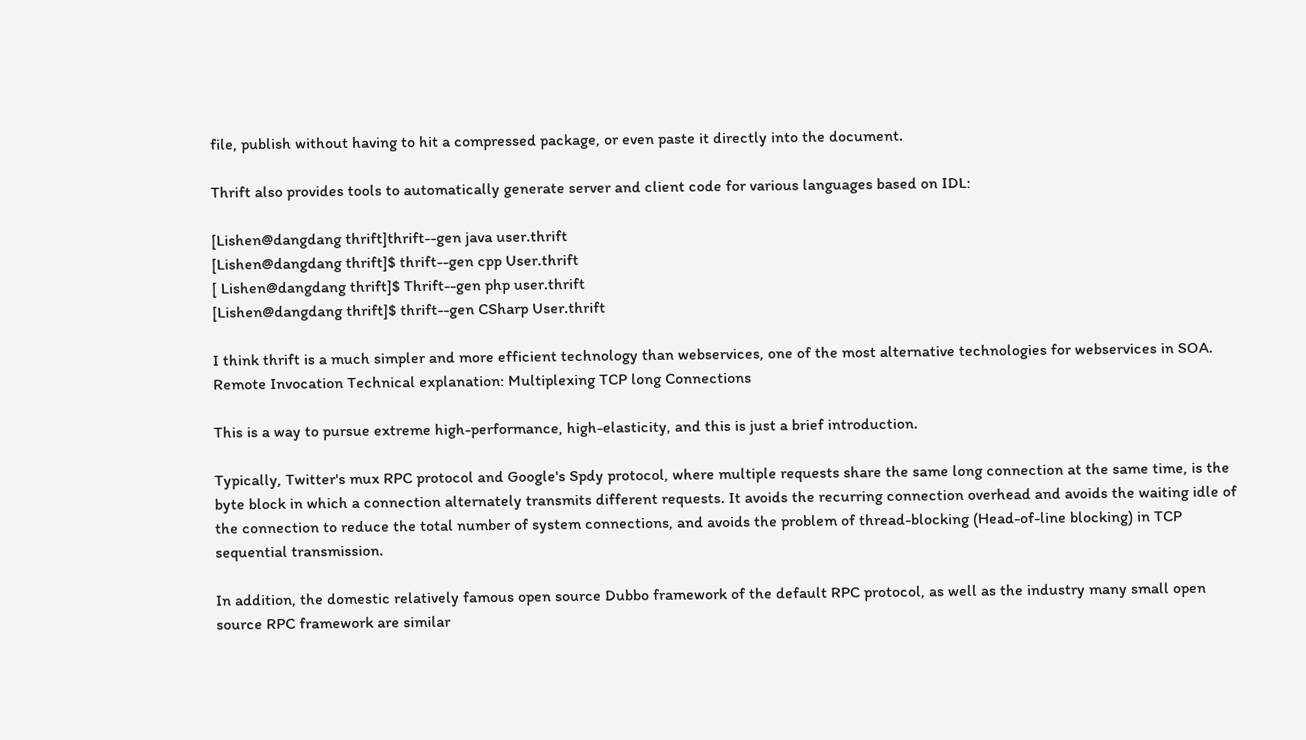file, publish without having to hit a compressed package, or even paste it directly into the document.

Thrift also provides tools to automatically generate server and client code for various languages based on IDL:

[Lishen@dangdang thrift]thrift--gen java user.thrift
[Lishen@dangdang thrift]$ thrift--gen cpp User.thrift
[ Lishen@dangdang thrift]$ Thrift--gen php user.thrift
[Lishen@dangdang thrift]$ thrift--gen CSharp User.thrift

I think thrift is a much simpler and more efficient technology than webservices, one of the most alternative technologies for webservices in SOA. Remote Invocation Technical explanation: Multiplexing TCP long Connections

This is a way to pursue extreme high-performance, high-elasticity, and this is just a brief introduction.

Typically, Twitter's mux RPC protocol and Google's Spdy protocol, where multiple requests share the same long connection at the same time, is the byte block in which a connection alternately transmits different requests. It avoids the recurring connection overhead and avoids the waiting idle of the connection to reduce the total number of system connections, and avoids the problem of thread-blocking (Head-of-line blocking) in TCP sequential transmission.

In addition, the domestic relatively famous open source Dubbo framework of the default RPC protocol, as well as the industry many small open source RPC framework are similar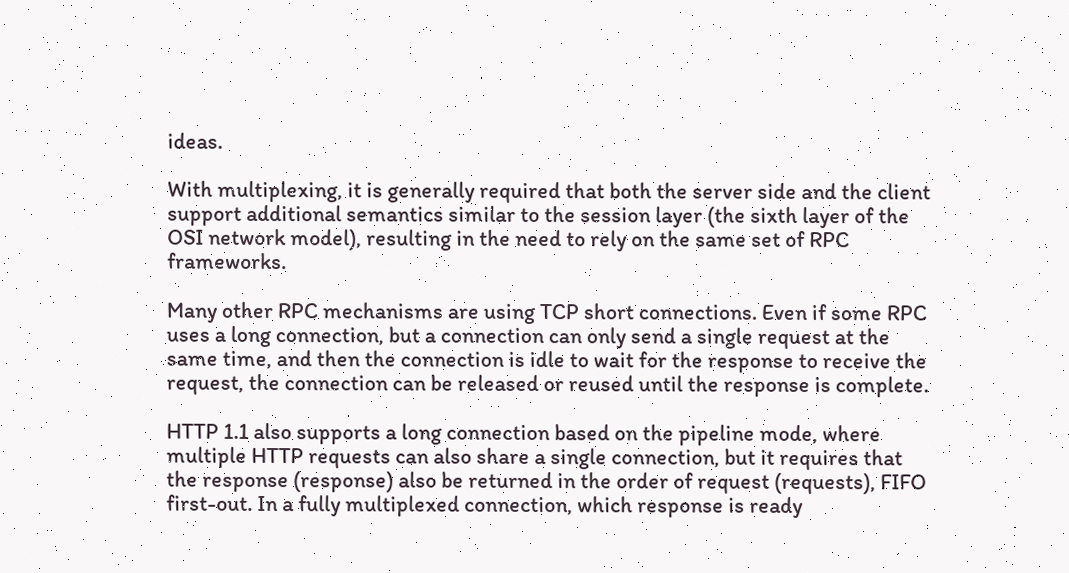ideas.

With multiplexing, it is generally required that both the server side and the client support additional semantics similar to the session layer (the sixth layer of the OSI network model), resulting in the need to rely on the same set of RPC frameworks.

Many other RPC mechanisms are using TCP short connections. Even if some RPC uses a long connection, but a connection can only send a single request at the same time, and then the connection is idle to wait for the response to receive the request, the connection can be released or reused until the response is complete.

HTTP 1.1 also supports a long connection based on the pipeline mode, where multiple HTTP requests can also share a single connection, but it requires that the response (response) also be returned in the order of request (requests), FIFO first-out. In a fully multiplexed connection, which response is ready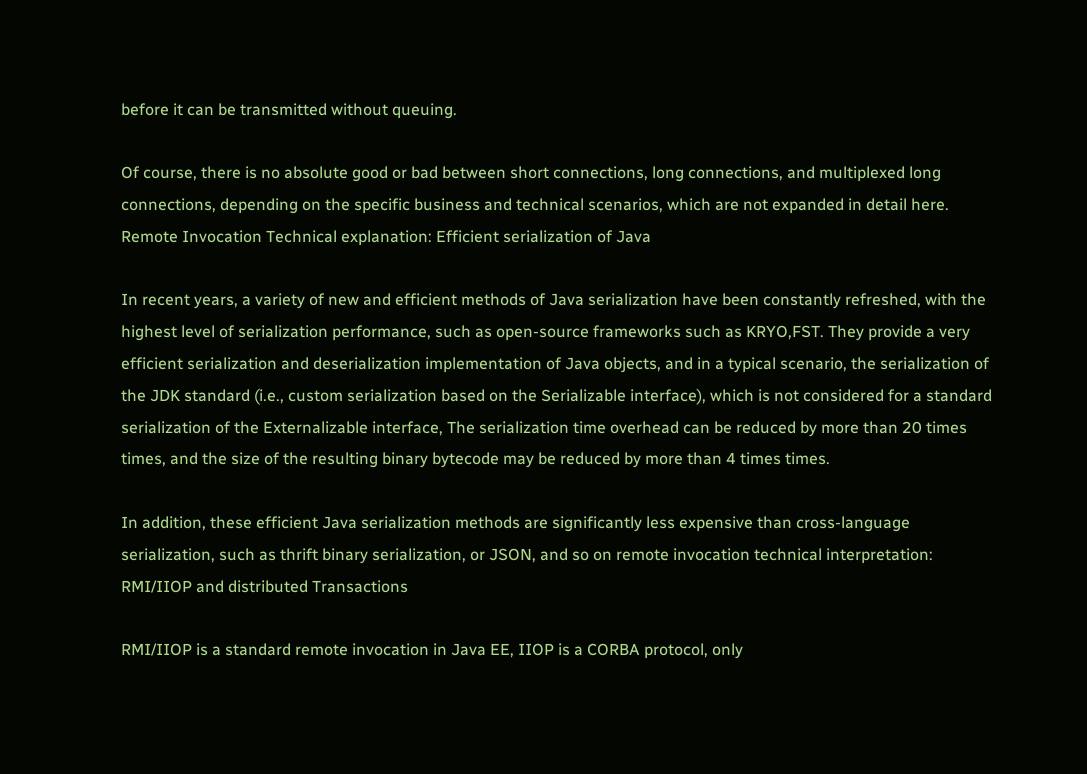before it can be transmitted without queuing.

Of course, there is no absolute good or bad between short connections, long connections, and multiplexed long connections, depending on the specific business and technical scenarios, which are not expanded in detail here. Remote Invocation Technical explanation: Efficient serialization of Java

In recent years, a variety of new and efficient methods of Java serialization have been constantly refreshed, with the highest level of serialization performance, such as open-source frameworks such as KRYO,FST. They provide a very efficient serialization and deserialization implementation of Java objects, and in a typical scenario, the serialization of the JDK standard (i.e., custom serialization based on the Serializable interface), which is not considered for a standard serialization of the Externalizable interface, The serialization time overhead can be reduced by more than 20 times times, and the size of the resulting binary bytecode may be reduced by more than 4 times times.

In addition, these efficient Java serialization methods are significantly less expensive than cross-language serialization, such as thrift binary serialization, or JSON, and so on remote invocation technical interpretation: RMI/IIOP and distributed Transactions

RMI/IIOP is a standard remote invocation in Java EE, IIOP is a CORBA protocol, only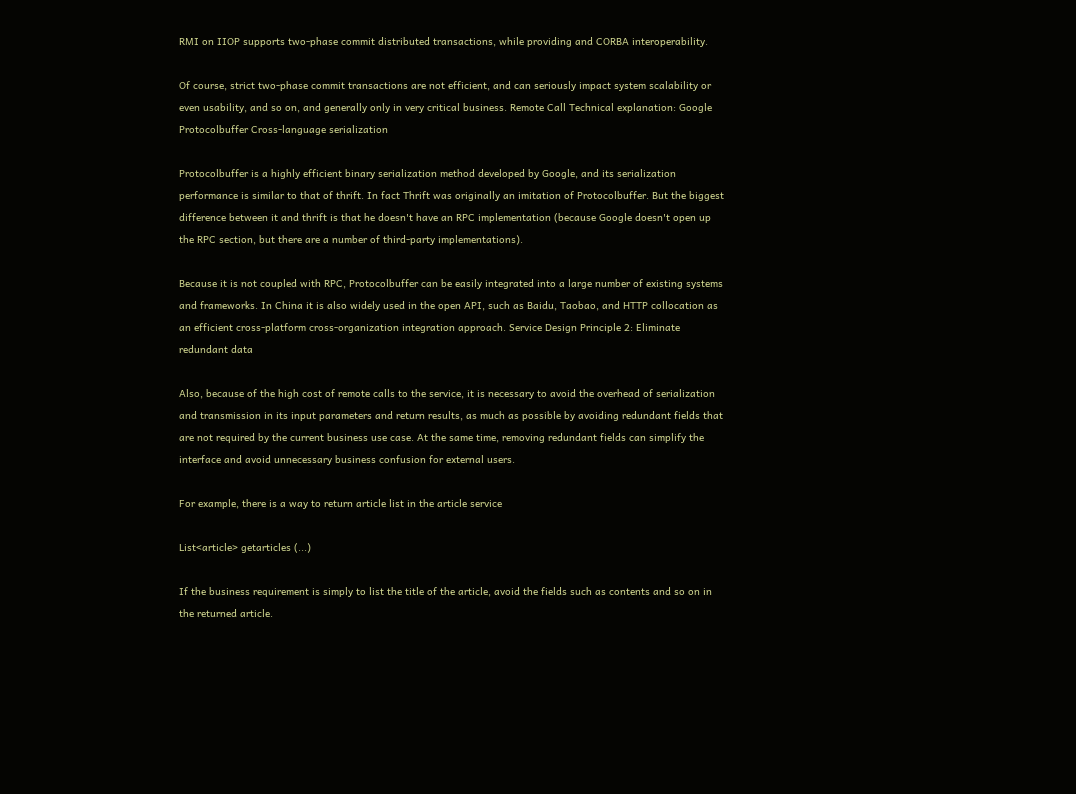RMI on IIOP supports two-phase commit distributed transactions, while providing and CORBA interoperability.

Of course, strict two-phase commit transactions are not efficient, and can seriously impact system scalability or even usability, and so on, and generally only in very critical business. Remote Call Technical explanation: Google Protocolbuffer Cross-language serialization

Protocolbuffer is a highly efficient binary serialization method developed by Google, and its serialization performance is similar to that of thrift. In fact Thrift was originally an imitation of Protocolbuffer. But the biggest difference between it and thrift is that he doesn't have an RPC implementation (because Google doesn't open up the RPC section, but there are a number of third-party implementations).

Because it is not coupled with RPC, Protocolbuffer can be easily integrated into a large number of existing systems and frameworks. In China it is also widely used in the open API, such as Baidu, Taobao, and HTTP collocation as an efficient cross-platform cross-organization integration approach. Service Design Principle 2: Eliminate redundant data

Also, because of the high cost of remote calls to the service, it is necessary to avoid the overhead of serialization and transmission in its input parameters and return results, as much as possible by avoiding redundant fields that are not required by the current business use case. At the same time, removing redundant fields can simplify the interface and avoid unnecessary business confusion for external users.

For example, there is a way to return article list in the article service

List<article> getarticles (...)

If the business requirement is simply to list the title of the article, avoid the fields such as contents and so on in the returned article.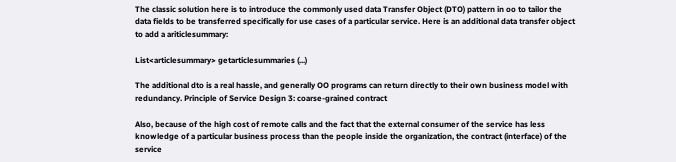The classic solution here is to introduce the commonly used data Transfer Object (DTO) pattern in oo to tailor the data fields to be transferred specifically for use cases of a particular service. Here is an additional data transfer object to add a ariticlesummary:

List<articlesummary> getarticlesummaries (...)

The additional dto is a real hassle, and generally OO programs can return directly to their own business model with redundancy. Principle of Service Design 3: coarse-grained contract

Also, because of the high cost of remote calls and the fact that the external consumer of the service has less knowledge of a particular business process than the people inside the organization, the contract (interface) of the service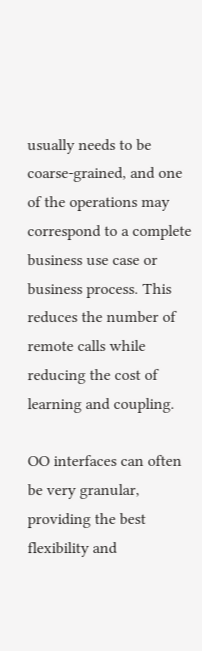usually needs to be coarse-grained, and one of the operations may correspond to a complete business use case or business process. This reduces the number of remote calls while reducing the cost of learning and coupling.

OO interfaces can often be very granular, providing the best flexibility and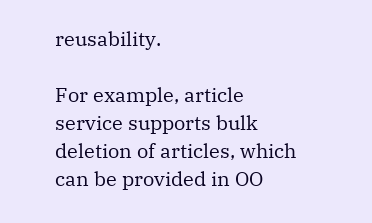reusability.

For example, article service supports bulk deletion of articles, which can be provided in OO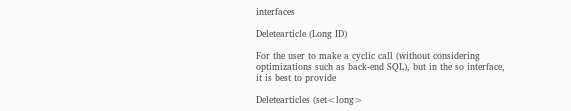interfaces

Deletearticle (Long ID)

For the user to make a cyclic call (without considering optimizations such as back-end SQL), but in the so interface, it is best to provide

Deletearticles (set<long>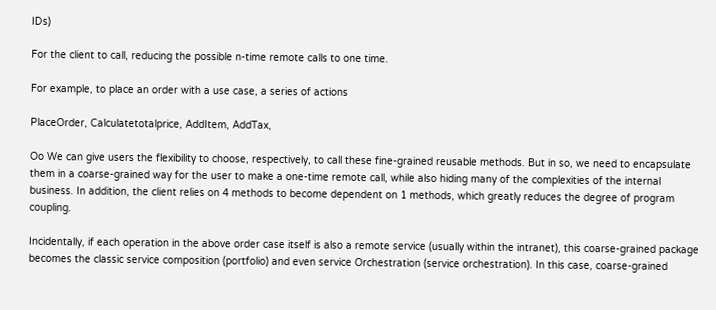IDs)

For the client to call, reducing the possible n-time remote calls to one time.

For example, to place an order with a use case, a series of actions

PlaceOrder, Calculatetotalprice, AddItem, AddTax,

Oo We can give users the flexibility to choose, respectively, to call these fine-grained reusable methods. But in so, we need to encapsulate them in a coarse-grained way for the user to make a one-time remote call, while also hiding many of the complexities of the internal business. In addition, the client relies on 4 methods to become dependent on 1 methods, which greatly reduces the degree of program coupling.

Incidentally, if each operation in the above order case itself is also a remote service (usually within the intranet), this coarse-grained package becomes the classic service composition (portfolio) and even service Orchestration (service orchestration). In this case, coarse-grained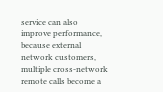service can also improve performance, because external network customers, multiple cross-network remote calls become a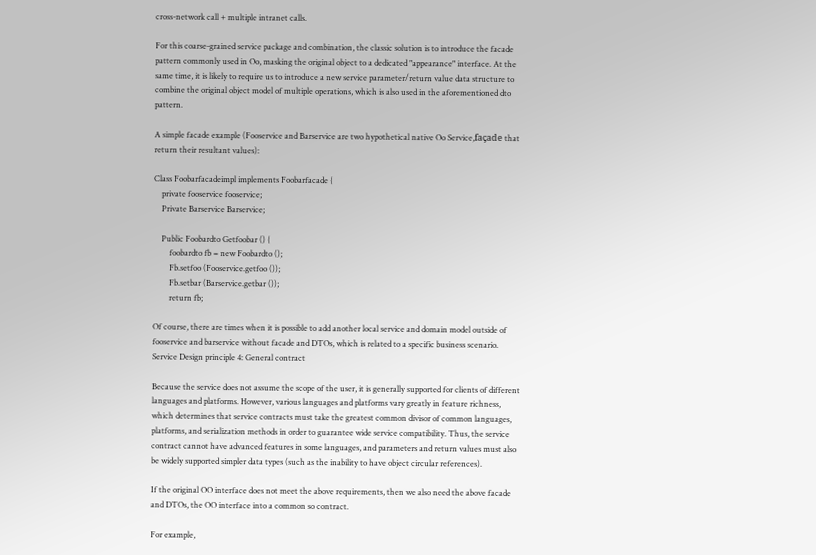cross-network call + multiple intranet calls.

For this coarse-grained service package and combination, the classic solution is to introduce the facade pattern commonly used in Oo, masking the original object to a dedicated "appearance" interface. At the same time, it is likely to require us to introduce a new service parameter/return value data structure to combine the original object model of multiple operations, which is also used in the aforementioned dto pattern.

A simple facade example (Fooservice and Barservice are two hypothetical native Oo Service,façade that return their resultant values):

Class Foobarfacadeimpl implements Foobarfacade {
    private fooservice fooservice;
    Private Barservice Barservice;

    Public Foobardto Getfoobar () {
        foobardto fb = new Foobardto ();
        Fb.setfoo (Fooservice.getfoo ());
        Fb.setbar (Barservice.getbar ());
        return fb;

Of course, there are times when it is possible to add another local service and domain model outside of fooservice and barservice without facade and DTOs, which is related to a specific business scenario. Service Design principle 4: General contract

Because the service does not assume the scope of the user, it is generally supported for clients of different languages and platforms. However, various languages and platforms vary greatly in feature richness, which determines that service contracts must take the greatest common divisor of common languages, platforms, and serialization methods in order to guarantee wide service compatibility. Thus, the service contract cannot have advanced features in some languages, and parameters and return values must also be widely supported simpler data types (such as the inability to have object circular references).

If the original OO interface does not meet the above requirements, then we also need the above facade and DTOs, the OO interface into a common so contract.

For example,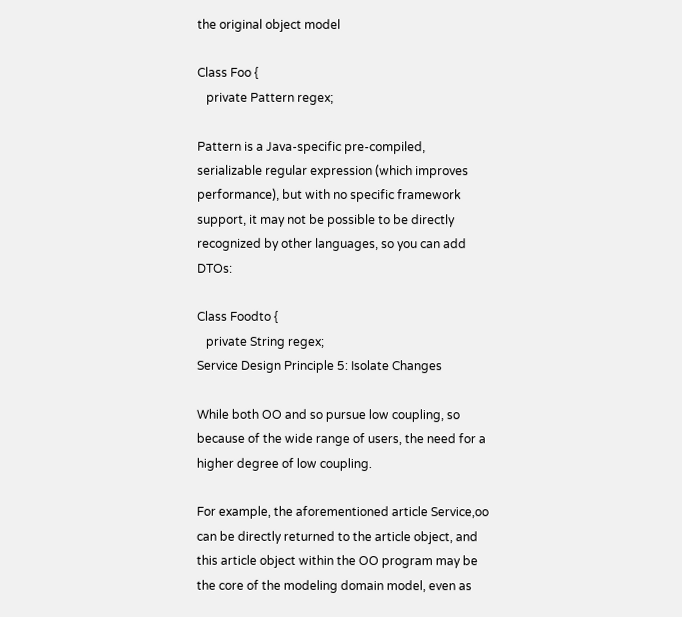the original object model

Class Foo {
   private Pattern regex;

Pattern is a Java-specific pre-compiled, serializable regular expression (which improves performance), but with no specific framework support, it may not be possible to be directly recognized by other languages, so you can add DTOs:

Class Foodto {
   private String regex;
Service Design Principle 5: Isolate Changes

While both OO and so pursue low coupling, so because of the wide range of users, the need for a higher degree of low coupling.

For example, the aforementioned article Service,oo can be directly returned to the article object, and this article object within the OO program may be the core of the modeling domain model, even as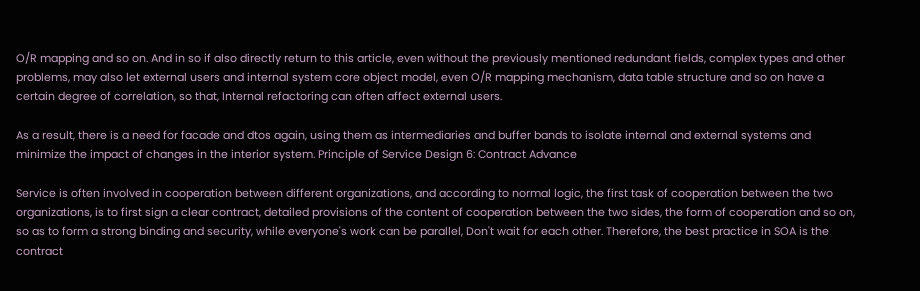O/R mapping and so on. And in so if also directly return to this article, even without the previously mentioned redundant fields, complex types and other problems, may also let external users and internal system core object model, even O/R mapping mechanism, data table structure and so on have a certain degree of correlation, so that, Internal refactoring can often affect external users.

As a result, there is a need for facade and dtos again, using them as intermediaries and buffer bands to isolate internal and external systems and minimize the impact of changes in the interior system. Principle of Service Design 6: Contract Advance

Service is often involved in cooperation between different organizations, and according to normal logic, the first task of cooperation between the two organizations, is to first sign a clear contract, detailed provisions of the content of cooperation between the two sides, the form of cooperation and so on, so as to form a strong binding and security, while everyone's work can be parallel, Don't wait for each other. Therefore, the best practice in SOA is the contract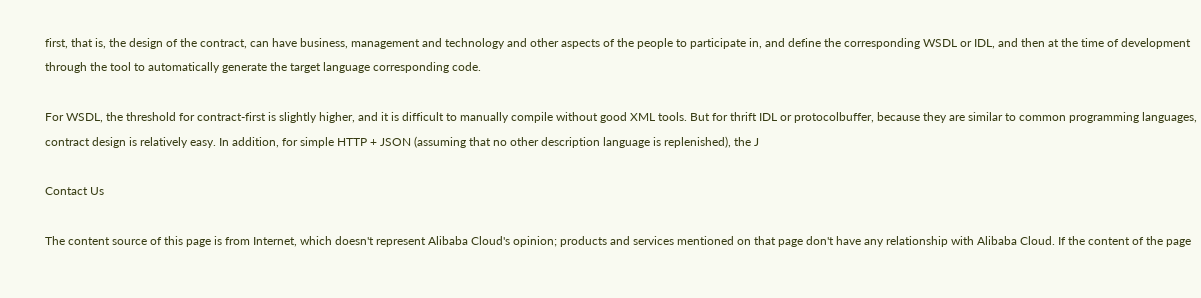first, that is, the design of the contract, can have business, management and technology and other aspects of the people to participate in, and define the corresponding WSDL or IDL, and then at the time of development through the tool to automatically generate the target language corresponding code.

For WSDL, the threshold for contract-first is slightly higher, and it is difficult to manually compile without good XML tools. But for thrift IDL or protocolbuffer, because they are similar to common programming languages, contract design is relatively easy. In addition, for simple HTTP + JSON (assuming that no other description language is replenished), the J

Contact Us

The content source of this page is from Internet, which doesn't represent Alibaba Cloud's opinion; products and services mentioned on that page don't have any relationship with Alibaba Cloud. If the content of the page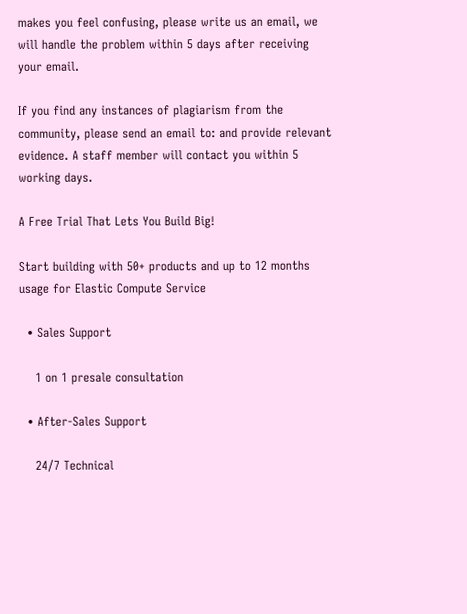makes you feel confusing, please write us an email, we will handle the problem within 5 days after receiving your email.

If you find any instances of plagiarism from the community, please send an email to: and provide relevant evidence. A staff member will contact you within 5 working days.

A Free Trial That Lets You Build Big!

Start building with 50+ products and up to 12 months usage for Elastic Compute Service

  • Sales Support

    1 on 1 presale consultation

  • After-Sales Support

    24/7 Technical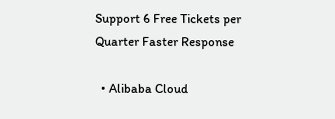Support 6 Free Tickets per Quarter Faster Response

  • Alibaba Cloud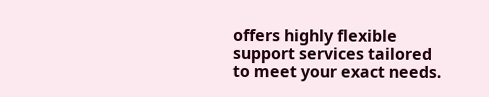offers highly flexible support services tailored to meet your exact needs.